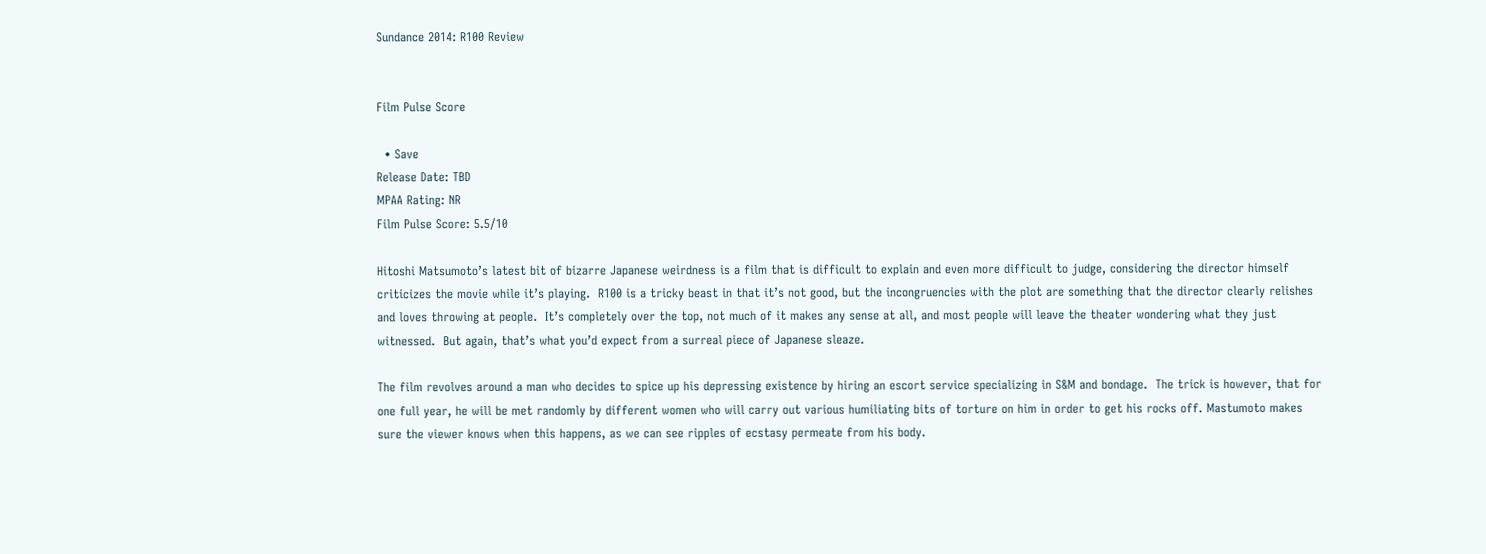Sundance 2014: R100 Review


Film Pulse Score

  • Save
Release Date: TBD
MPAA Rating: NR
Film Pulse Score: 5.5/10

Hitoshi Matsumoto’s latest bit of bizarre Japanese weirdness is a film that is difficult to explain and even more difficult to judge, considering the director himself criticizes the movie while it’s playing.  R100 is a tricky beast in that it’s not good, but the incongruencies with the plot are something that the director clearly relishes and loves throwing at people.  It’s completely over the top, not much of it makes any sense at all, and most people will leave the theater wondering what they just witnessed.  But again, that’s what you’d expect from a surreal piece of Japanese sleaze.

The film revolves around a man who decides to spice up his depressing existence by hiring an escort service specializing in S&M and bondage.  The trick is however, that for one full year, he will be met randomly by different women who will carry out various humiliating bits of torture on him in order to get his rocks off. Mastumoto makes sure the viewer knows when this happens, as we can see ripples of ecstasy permeate from his body.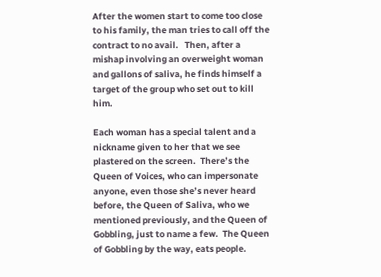After the women start to come too close to his family, the man tries to call off the contract to no avail.   Then, after a mishap involving an overweight woman and gallons of saliva, he finds himself a target of the group who set out to kill him.

Each woman has a special talent and a nickname given to her that we see plastered on the screen.  There’s the Queen of Voices, who can impersonate anyone, even those she’s never heard before, the Queen of Saliva, who we mentioned previously, and the Queen of Gobbling, just to name a few.  The Queen of Gobbling by the way, eats people.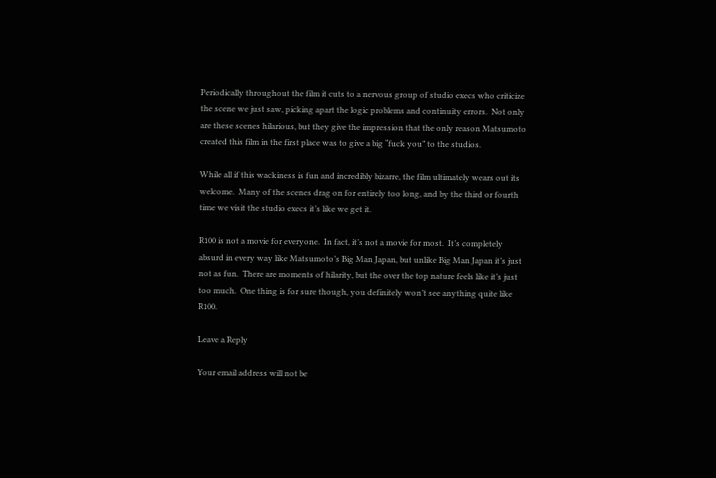Periodically throughout the film it cuts to a nervous group of studio execs who criticize the scene we just saw, picking apart the logic problems and continuity errors.  Not only are these scenes hilarious, but they give the impression that the only reason Matsumoto created this film in the first place was to give a big “fuck you” to the studios.

While all if this wackiness is fun and incredibly bizarre, the film ultimately wears out its welcome.  Many of the scenes drag on for entirely too long, and by the third or fourth time we visit the studio execs it’s like we get it.

R100 is not a movie for everyone.  In fact, it’s not a movie for most.  It’s completely absurd in every way like Matsumoto’s Big Man Japan, but unlike Big Man Japan it’s just not as fun.  There are moments of hilarity, but the over the top nature feels like it’s just too much.  One thing is for sure though, you definitely won’t see anything quite like R100.

Leave a Reply

Your email address will not be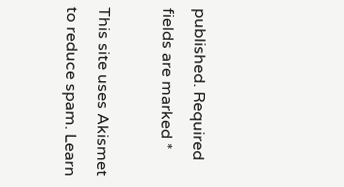published. Required fields are marked *

This site uses Akismet to reduce spam. Learn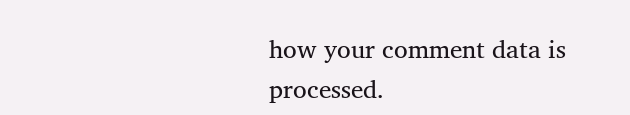how your comment data is processed.